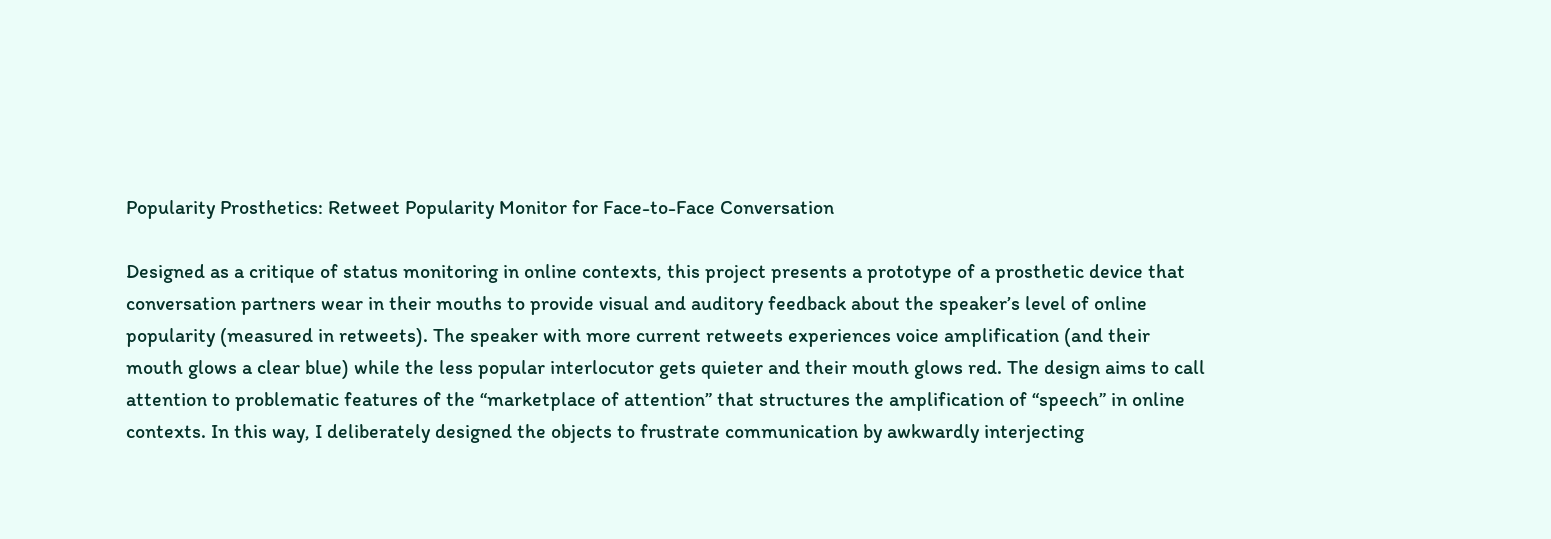Popularity Prosthetics: Retweet Popularity Monitor for Face-to-Face Conversation

Designed as a critique of status monitoring in online contexts, this project presents a prototype of a prosthetic device that conversation partners wear in their mouths to provide visual and auditory feedback about the speaker’s level of online popularity (measured in retweets). The speaker with more current retweets experiences voice amplification (and their mouth glows a clear blue) while the less popular interlocutor gets quieter and their mouth glows red. The design aims to call attention to problematic features of the “marketplace of attention” that structures the amplification of “speech” in online contexts. In this way, I deliberately designed the objects to frustrate communication by awkwardly interjecting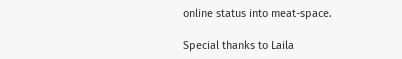online status into meat-space.

Special thanks to Laila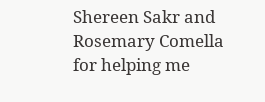Shereen Sakr and Rosemary Comella for helping me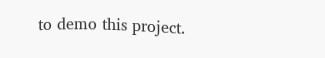to demo this project.